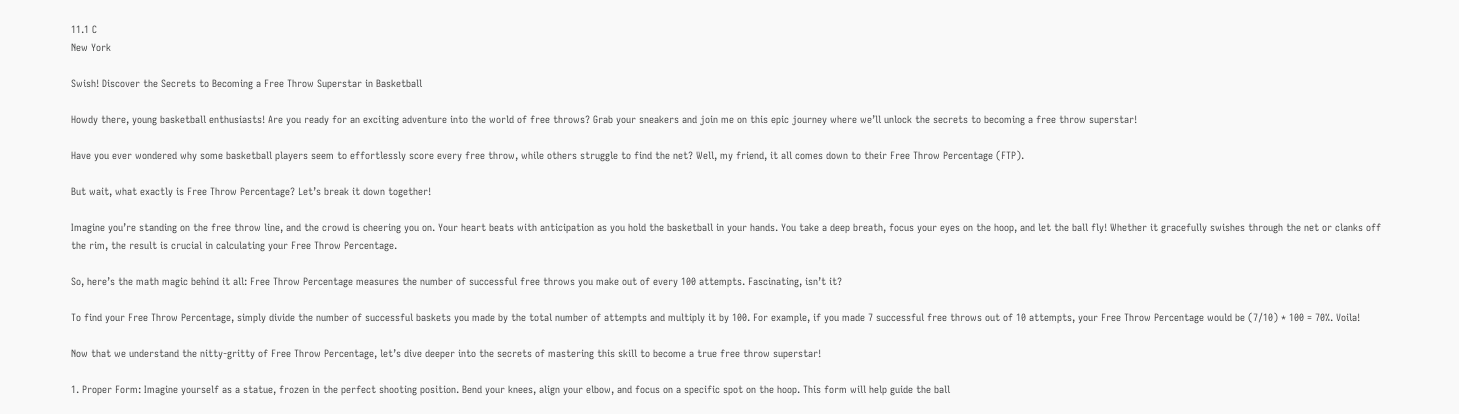11.1 C
New York

Swish! Discover the Secrets to Becoming a Free Throw Superstar in Basketball

Howdy there, young basketball enthusiasts! Are you ready for an exciting adventure into the world of free throws? Grab your sneakers and join me on this epic journey where we’ll unlock the secrets to becoming a free throw superstar!

Have you ever wondered why some basketball players seem to effortlessly score every free throw, while others struggle to find the net? Well, my friend, it all comes down to their Free Throw Percentage (FTP).

But wait, what exactly is Free Throw Percentage? Let’s break it down together!

Imagine you’re standing on the free throw line, and the crowd is cheering you on. Your heart beats with anticipation as you hold the basketball in your hands. You take a deep breath, focus your eyes on the hoop, and let the ball fly! Whether it gracefully swishes through the net or clanks off the rim, the result is crucial in calculating your Free Throw Percentage.

So, here’s the math magic behind it all: Free Throw Percentage measures the number of successful free throws you make out of every 100 attempts. Fascinating, isn’t it?

To find your Free Throw Percentage, simply divide the number of successful baskets you made by the total number of attempts and multiply it by 100. For example, if you made 7 successful free throws out of 10 attempts, your Free Throw Percentage would be (7/10) * 100 = 70%. Voila!

Now that we understand the nitty-gritty of Free Throw Percentage, let’s dive deeper into the secrets of mastering this skill to become a true free throw superstar!

1. Proper Form: Imagine yourself as a statue, frozen in the perfect shooting position. Bend your knees, align your elbow, and focus on a specific spot on the hoop. This form will help guide the ball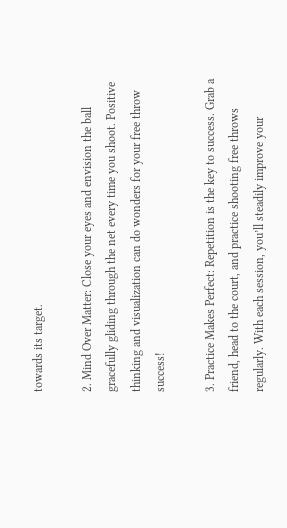towards its target.

2. Mind Over Matter: Close your eyes and envision the ball gracefully gliding through the net every time you shoot. Positive thinking and visualization can do wonders for your free throw success!

3. Practice Makes Perfect: Repetition is the key to success. Grab a friend, head to the court, and practice shooting free throws regularly. With each session, you’ll steadily improve your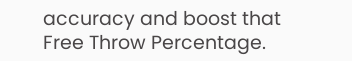accuracy and boost that Free Throw Percentage.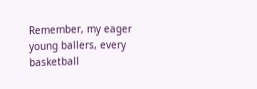Remember, my eager young ballers, every basketball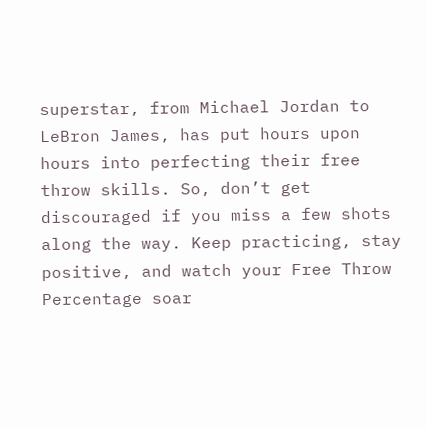superstar, from Michael Jordan to LeBron James, has put hours upon hours into perfecting their free throw skills. So, don’t get discouraged if you miss a few shots along the way. Keep practicing, stay positive, and watch your Free Throw Percentage soar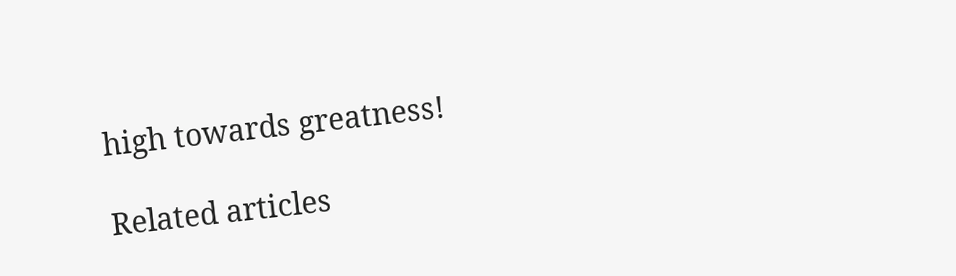high towards greatness!

Related articles